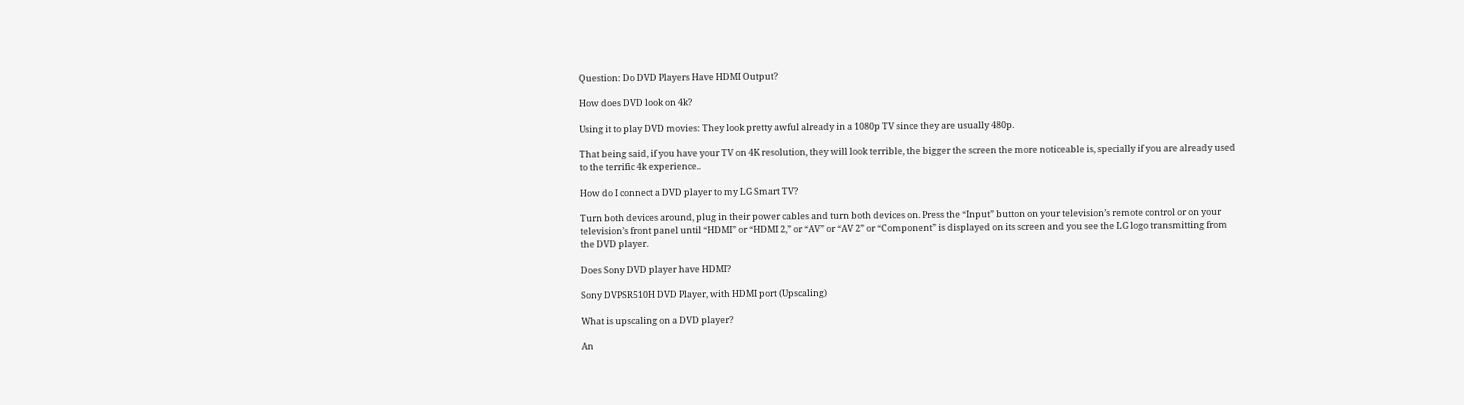Question: Do DVD Players Have HDMI Output?

How does DVD look on 4k?

Using it to play DVD movies: They look pretty awful already in a 1080p TV since they are usually 480p.

That being said, if you have your TV on 4K resolution, they will look terrible, the bigger the screen the more noticeable is, specially if you are already used to the terrific 4k experience..

How do I connect a DVD player to my LG Smart TV?

Turn both devices around, plug in their power cables and turn both devices on. Press the “Input” button on your television’s remote control or on your television’s front panel until “HDMI” or “HDMI 2,” or “AV” or “AV 2” or “Component” is displayed on its screen and you see the LG logo transmitting from the DVD player.

Does Sony DVD player have HDMI?

Sony DVPSR510H DVD Player, with HDMI port (Upscaling)

What is upscaling on a DVD player?

An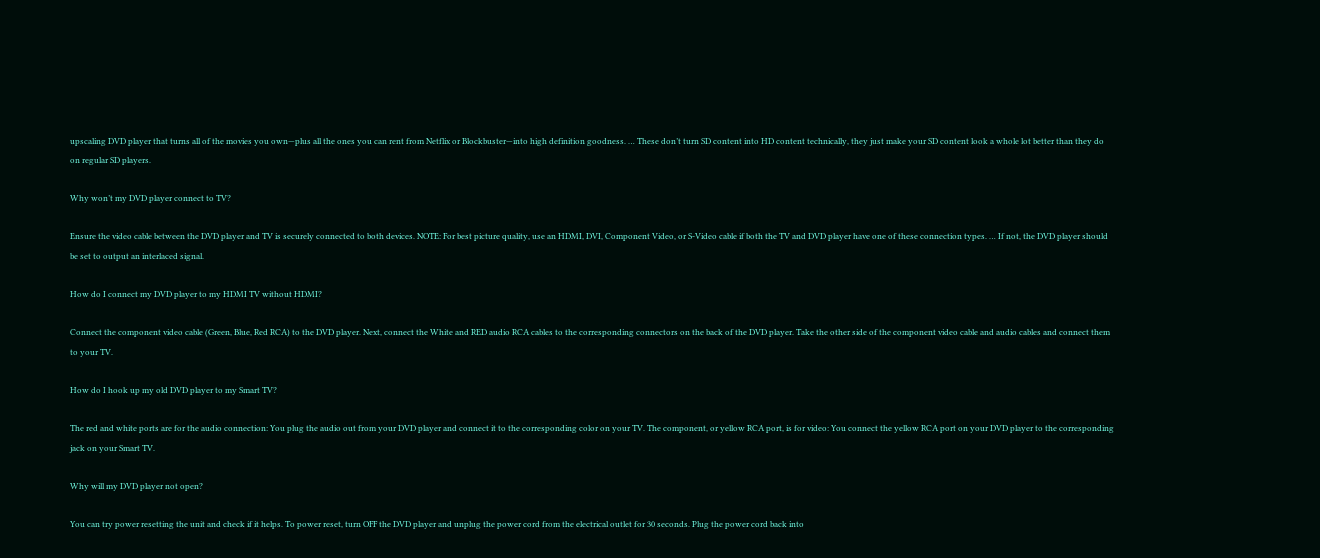upscaling DVD player that turns all of the movies you own—plus all the ones you can rent from Netflix or Blockbuster—into high definition goodness. … These don’t turn SD content into HD content technically, they just make your SD content look a whole lot better than they do on regular SD players.

Why won’t my DVD player connect to TV?

Ensure the video cable between the DVD player and TV is securely connected to both devices. NOTE: For best picture quality, use an HDMI, DVI, Component Video, or S-Video cable if both the TV and DVD player have one of these connection types. … If not, the DVD player should be set to output an interlaced signal.

How do I connect my DVD player to my HDMI TV without HDMI?

Connect the component video cable (Green, Blue, Red RCA) to the DVD player. Next, connect the White and RED audio RCA cables to the corresponding connectors on the back of the DVD player. Take the other side of the component video cable and audio cables and connect them to your TV.

How do I hook up my old DVD player to my Smart TV?

The red and white ports are for the audio connection: You plug the audio out from your DVD player and connect it to the corresponding color on your TV. The component, or yellow RCA port, is for video: You connect the yellow RCA port on your DVD player to the corresponding jack on your Smart TV.

Why will my DVD player not open?

You can try power resetting the unit and check if it helps. To power reset, turn OFF the DVD player and unplug the power cord from the electrical outlet for 30 seconds. Plug the power cord back into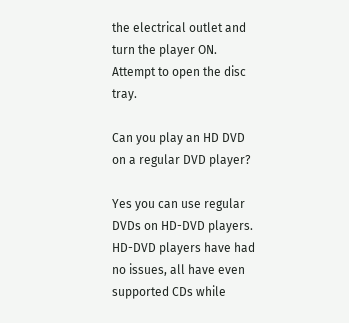the electrical outlet and turn the player ON. Attempt to open the disc tray.

Can you play an HD DVD on a regular DVD player?

Yes you can use regular DVDs on HD-DVD players. HD-DVD players have had no issues, all have even supported CDs while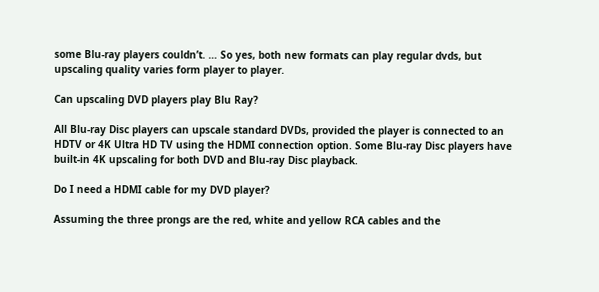some Blu-ray players couldn’t. … So yes, both new formats can play regular dvds, but upscaling quality varies form player to player.

Can upscaling DVD players play Blu Ray?

All Blu-ray Disc players can upscale standard DVDs, provided the player is connected to an HDTV or 4K Ultra HD TV using the HDMI connection option. Some Blu-ray Disc players have built-in 4K upscaling for both DVD and Blu-ray Disc playback.

Do I need a HDMI cable for my DVD player?

Assuming the three prongs are the red, white and yellow RCA cables and the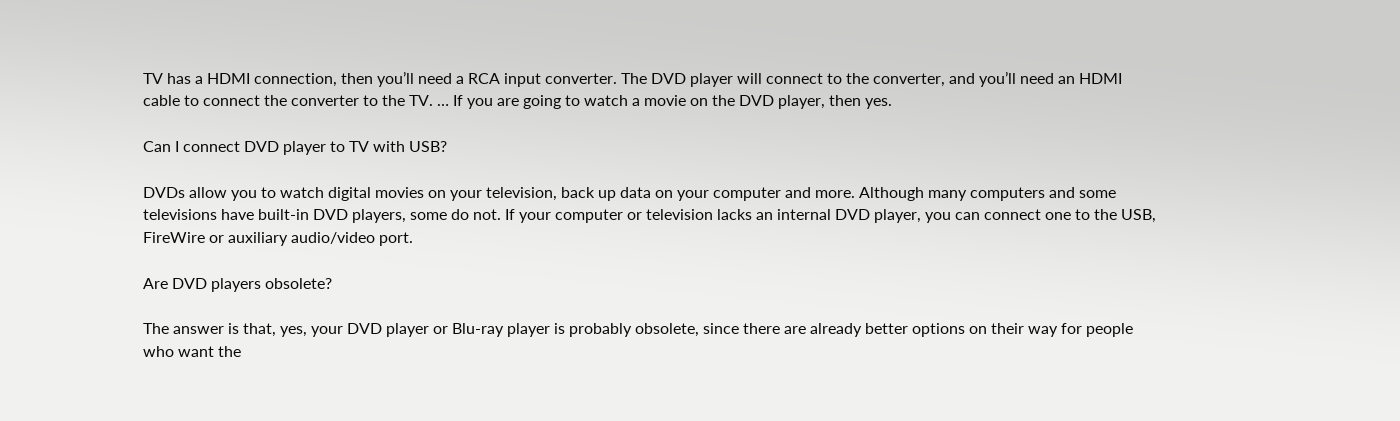TV has a HDMI connection, then you’ll need a RCA input converter. The DVD player will connect to the converter, and you’ll need an HDMI cable to connect the converter to the TV. … If you are going to watch a movie on the DVD player, then yes.

Can I connect DVD player to TV with USB?

DVDs allow you to watch digital movies on your television, back up data on your computer and more. Although many computers and some televisions have built-in DVD players, some do not. If your computer or television lacks an internal DVD player, you can connect one to the USB, FireWire or auxiliary audio/video port.

Are DVD players obsolete?

The answer is that, yes, your DVD player or Blu-ray player is probably obsolete, since there are already better options on their way for people who want the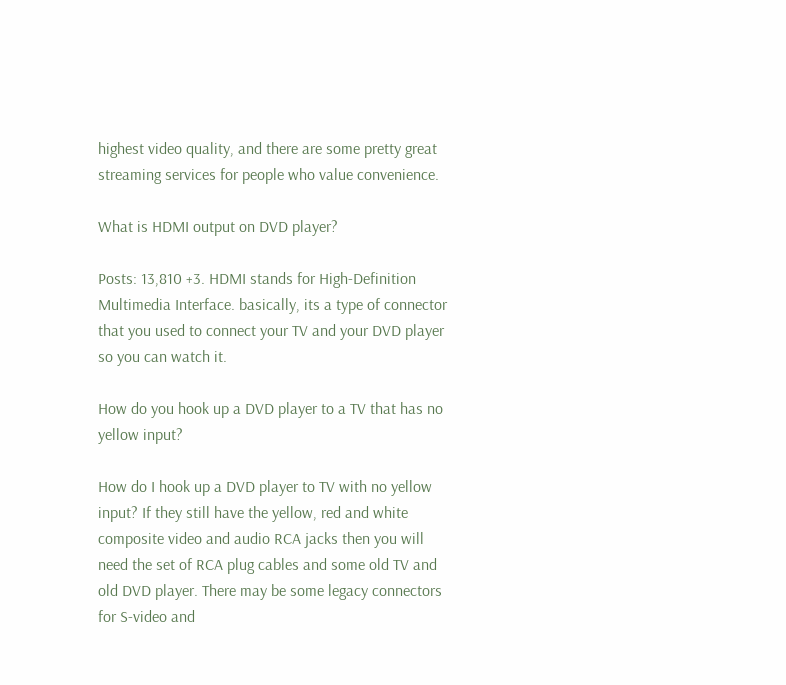highest video quality, and there are some pretty great streaming services for people who value convenience.

What is HDMI output on DVD player?

Posts: 13,810 +3. HDMI stands for High-Definition Multimedia Interface. basically, its a type of connector that you used to connect your TV and your DVD player so you can watch it.

How do you hook up a DVD player to a TV that has no yellow input?

How do I hook up a DVD player to TV with no yellow input? If they still have the yellow, red and white composite video and audio RCA jacks then you will need the set of RCA plug cables and some old TV and old DVD player. There may be some legacy connectors for S-video and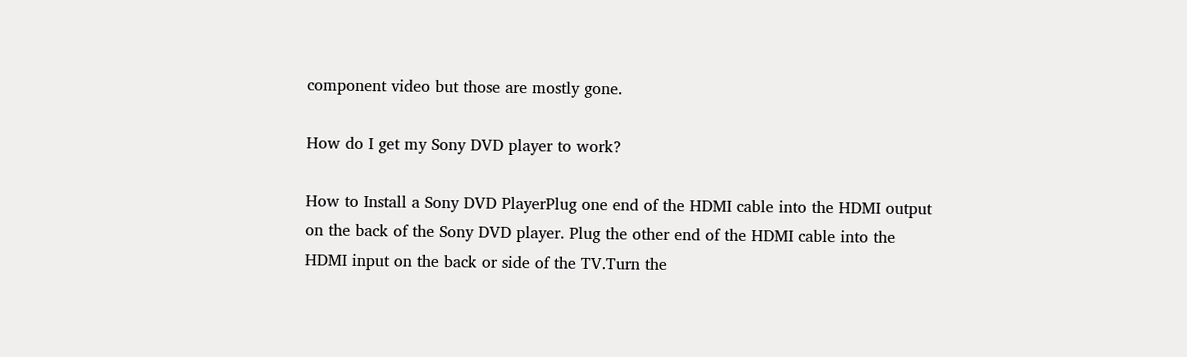component video but those are mostly gone.

How do I get my Sony DVD player to work?

How to Install a Sony DVD PlayerPlug one end of the HDMI cable into the HDMI output on the back of the Sony DVD player. Plug the other end of the HDMI cable into the HDMI input on the back or side of the TV.Turn the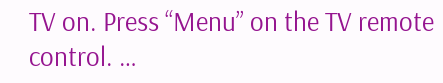TV on. Press “Menu” on the TV remote control. …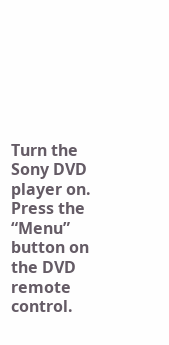Turn the Sony DVD player on. Press the “Menu” button on the DVD remote control.